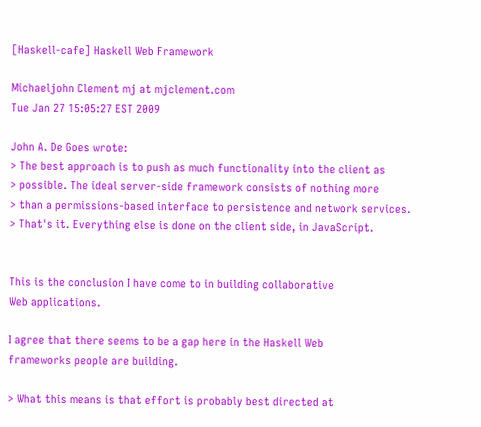[Haskell-cafe] Haskell Web Framework

Michaeljohn Clement mj at mjclement.com
Tue Jan 27 15:05:27 EST 2009

John A. De Goes wrote:
> The best approach is to push as much functionality into the client as
> possible. The ideal server-side framework consists of nothing more
> than a permissions-based interface to persistence and network services.
> That's it. Everything else is done on the client side, in JavaScript.


This is the conclusion I have come to in building collaborative
Web applications.

I agree that there seems to be a gap here in the Haskell Web
frameworks people are building.

> What this means is that effort is probably best directed at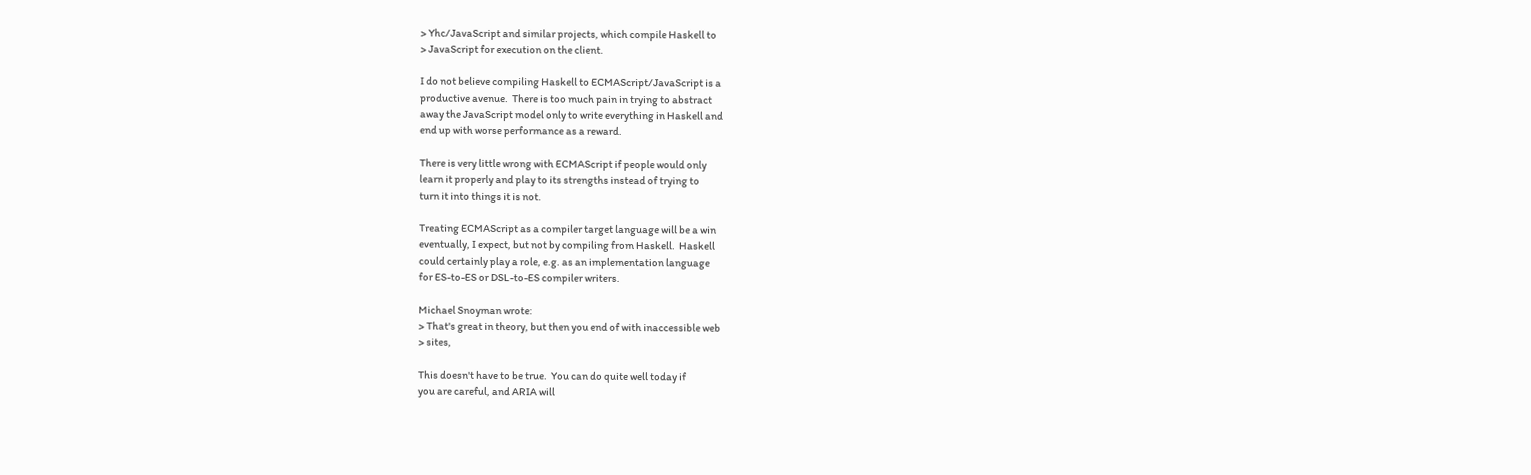> Yhc/JavaScript and similar projects, which compile Haskell to
> JavaScript for execution on the client.

I do not believe compiling Haskell to ECMAScript/JavaScript is a
productive avenue.  There is too much pain in trying to abstract
away the JavaScript model only to write everything in Haskell and
end up with worse performance as a reward.

There is very little wrong with ECMAScript if people would only
learn it properly and play to its strengths instead of trying to
turn it into things it is not.

Treating ECMAScript as a compiler target language will be a win
eventually, I expect, but not by compiling from Haskell.  Haskell
could certainly play a role, e.g. as an implementation language
for ES-to-ES or DSL-to-ES compiler writers.

Michael Snoyman wrote:
> That's great in theory, but then you end of with inaccessible web
> sites,

This doesn't have to be true.  You can do quite well today if
you are careful, and ARIA will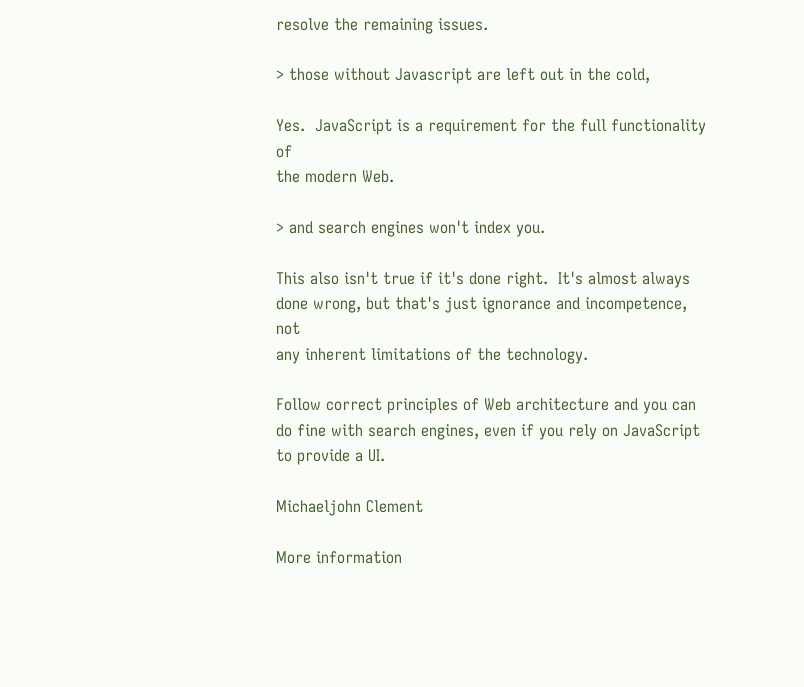resolve the remaining issues.

> those without Javascript are left out in the cold,

Yes.  JavaScript is a requirement for the full functionality of
the modern Web.

> and search engines won't index you.

This also isn't true if it's done right.  It's almost always
done wrong, but that's just ignorance and incompetence, not
any inherent limitations of the technology.

Follow correct principles of Web architecture and you can
do fine with search engines, even if you rely on JavaScript
to provide a UI.

Michaeljohn Clement

More information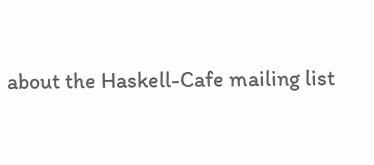about the Haskell-Cafe mailing list